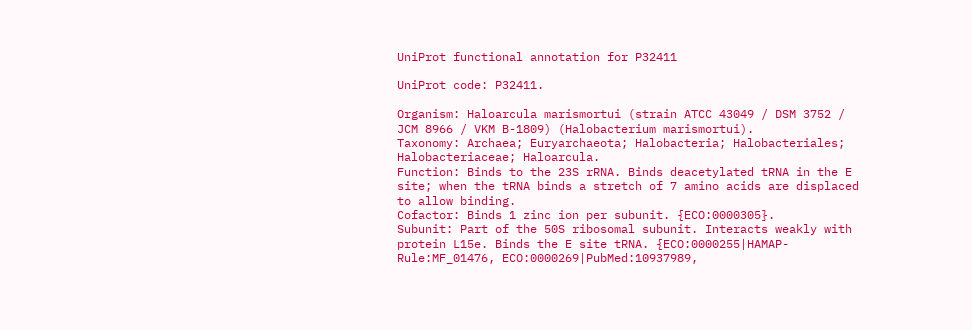UniProt functional annotation for P32411

UniProt code: P32411.

Organism: Haloarcula marismortui (strain ATCC 43049 / DSM 3752 / JCM 8966 / VKM B-1809) (Halobacterium marismortui).
Taxonomy: Archaea; Euryarchaeota; Halobacteria; Halobacteriales; Halobacteriaceae; Haloarcula.
Function: Binds to the 23S rRNA. Binds deacetylated tRNA in the E site; when the tRNA binds a stretch of 7 amino acids are displaced to allow binding.
Cofactor: Binds 1 zinc ion per subunit. {ECO:0000305}.
Subunit: Part of the 50S ribosomal subunit. Interacts weakly with protein L15e. Binds the E site tRNA. {ECO:0000255|HAMAP- Rule:MF_01476, ECO:0000269|PubMed:10937989,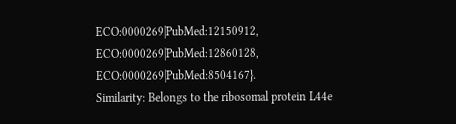ECO:0000269|PubMed:12150912, ECO:0000269|PubMed:12860128, ECO:0000269|PubMed:8504167}.
Similarity: Belongs to the ribosomal protein L44e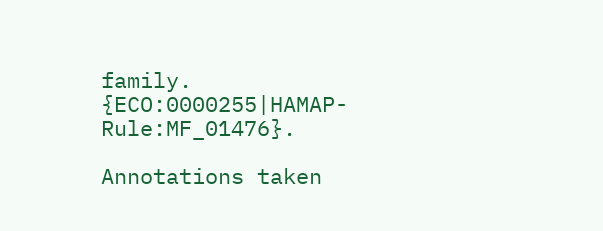family. {ECO:0000255|HAMAP-Rule:MF_01476}.

Annotations taken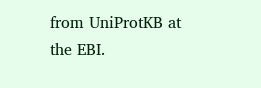from UniProtKB at the EBI.